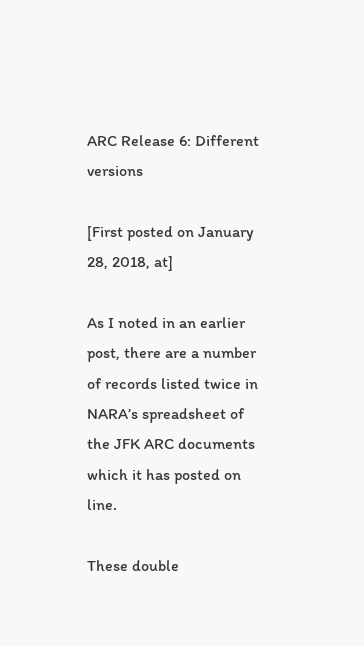ARC Release 6: Different versions

[First posted on January 28, 2018, at]

As I noted in an earlier post, there are a number of records listed twice in NARA’s spreadsheet of the JFK ARC documents which it has posted on line.

These double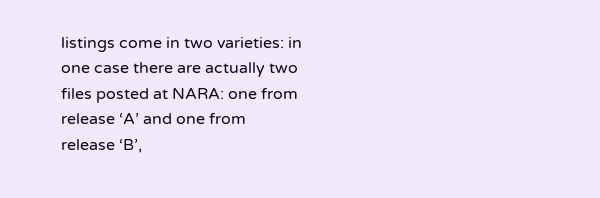listings come in two varieties: in one case there are actually two files posted at NARA: one from release ‘A’ and one from release ‘B’,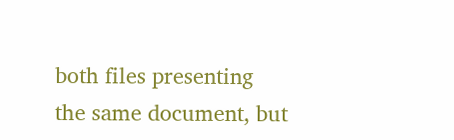both files presenting the same document, but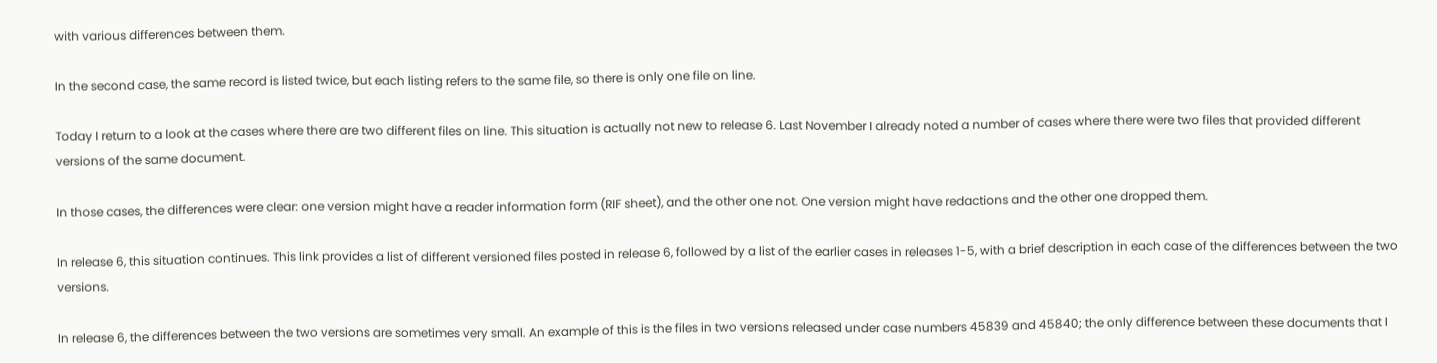with various differences between them.

In the second case, the same record is listed twice, but each listing refers to the same file, so there is only one file on line.

Today I return to a look at the cases where there are two different files on line. This situation is actually not new to release 6. Last November I already noted a number of cases where there were two files that provided different versions of the same document.

In those cases, the differences were clear: one version might have a reader information form (RIF sheet), and the other one not. One version might have redactions and the other one dropped them.

In release 6, this situation continues. This link provides a list of different versioned files posted in release 6, followed by a list of the earlier cases in releases 1-5, with a brief description in each case of the differences between the two versions.

In release 6, the differences between the two versions are sometimes very small. An example of this is the files in two versions released under case numbers 45839 and 45840; the only difference between these documents that I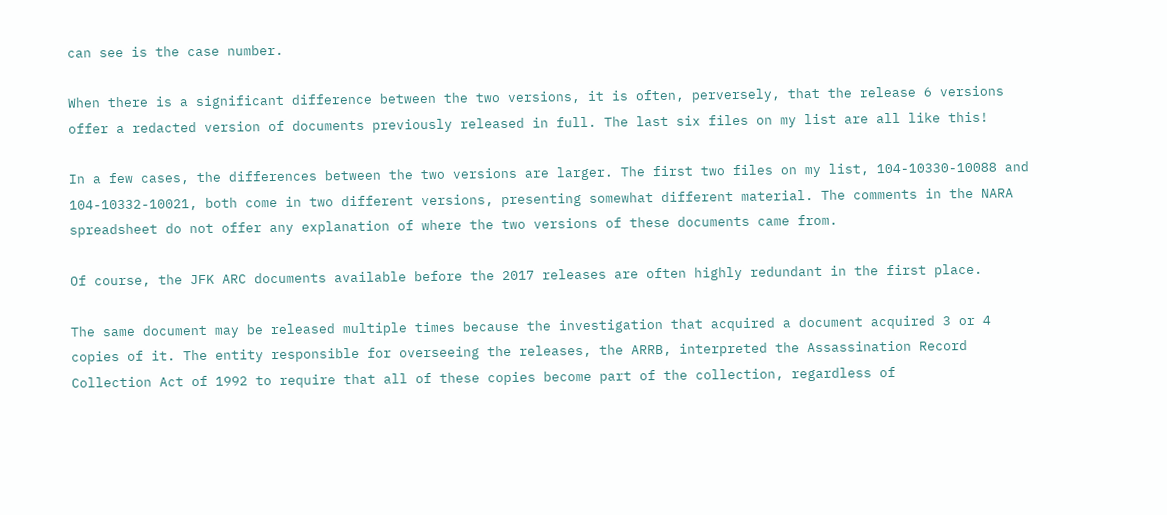can see is the case number.

When there is a significant difference between the two versions, it is often, perversely, that the release 6 versions offer a redacted version of documents previously released in full. The last six files on my list are all like this!

In a few cases, the differences between the two versions are larger. The first two files on my list, 104-10330-10088 and 104-10332-10021, both come in two different versions, presenting somewhat different material. The comments in the NARA spreadsheet do not offer any explanation of where the two versions of these documents came from.

Of course, the JFK ARC documents available before the 2017 releases are often highly redundant in the first place.

The same document may be released multiple times because the investigation that acquired a document acquired 3 or 4 copies of it. The entity responsible for overseeing the releases, the ARRB, interpreted the Assassination Record Collection Act of 1992 to require that all of these copies become part of the collection, regardless of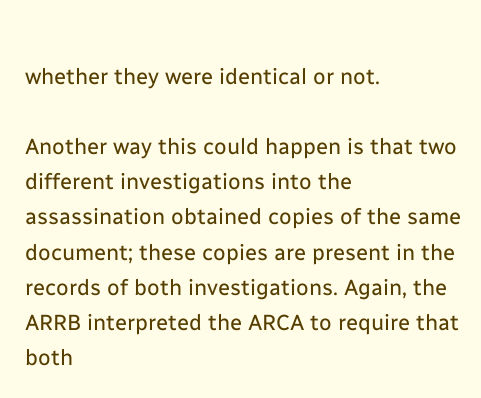whether they were identical or not.

Another way this could happen is that two different investigations into the assassination obtained copies of the same document; these copies are present in the records of both investigations. Again, the ARRB interpreted the ARCA to require that both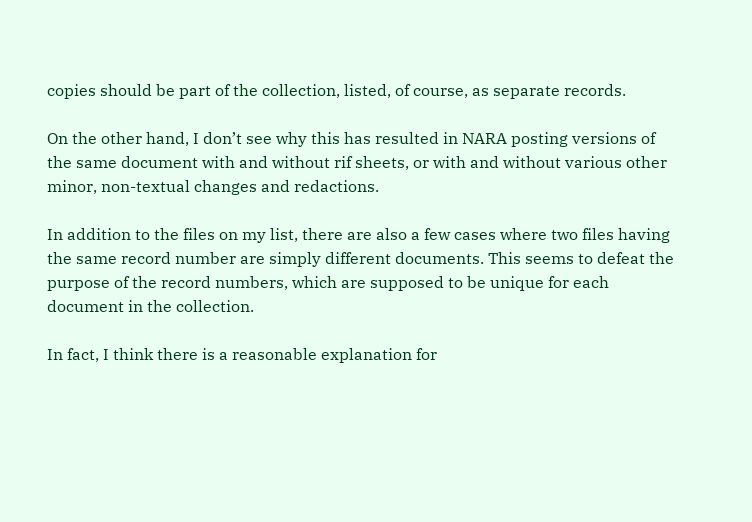copies should be part of the collection, listed, of course, as separate records.

On the other hand, I don’t see why this has resulted in NARA posting versions of the same document with and without rif sheets, or with and without various other minor, non-textual changes and redactions.

In addition to the files on my list, there are also a few cases where two files having the same record number are simply different documents. This seems to defeat the purpose of the record numbers, which are supposed to be unique for each document in the collection.

In fact, I think there is a reasonable explanation for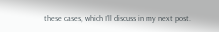these cases, which I’ll discuss in my next post.